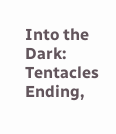Into the Dark: Tentacles Ending,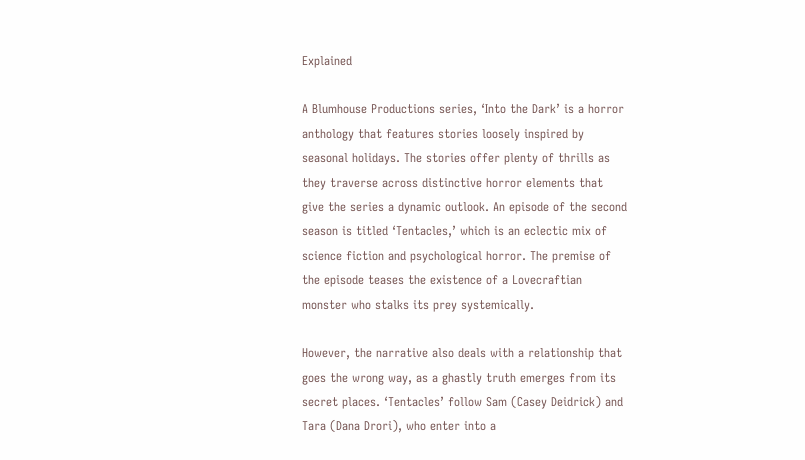Explained

A Blumhouse Productions series, ‘Into the Dark’ is a horror anthology that features stories loosely inspired by seasonal holidays. The stories offer plenty of thrills as they traverse across distinctive horror elements that give the series a dynamic outlook. An episode of the second season is titled ‘Tentacles,’ which is an eclectic mix of science fiction and psychological horror. The premise of the episode teases the existence of a Lovecraftian monster who stalks its prey systemically.

However, the narrative also deals with a relationship that goes the wrong way, as a ghastly truth emerges from its secret places. ‘Tentacles’ follow Sam (Casey Deidrick) and Tara (Dana Drori), who enter into a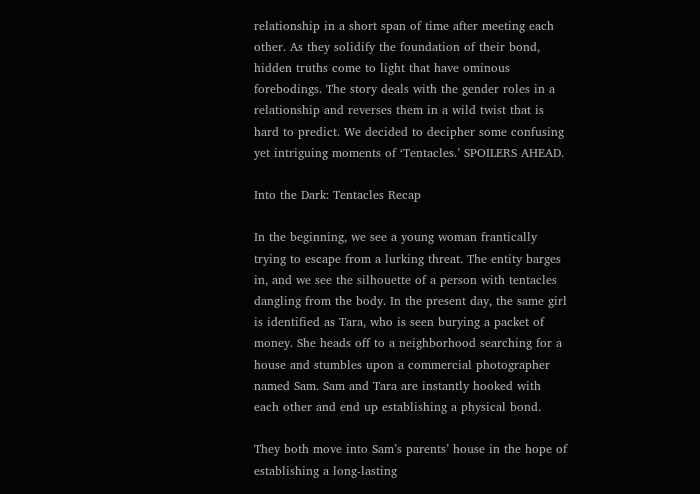relationship in a short span of time after meeting each other. As they solidify the foundation of their bond, hidden truths come to light that have ominous forebodings. The story deals with the gender roles in a relationship and reverses them in a wild twist that is hard to predict. We decided to decipher some confusing yet intriguing moments of ‘Tentacles.’ SPOILERS AHEAD.

Into the Dark: Tentacles Recap

In the beginning, we see a young woman frantically trying to escape from a lurking threat. The entity barges in, and we see the silhouette of a person with tentacles dangling from the body. In the present day, the same girl is identified as Tara, who is seen burying a packet of money. She heads off to a neighborhood searching for a house and stumbles upon a commercial photographer named Sam. Sam and Tara are instantly hooked with each other and end up establishing a physical bond.

They both move into Sam’s parents’ house in the hope of establishing a long-lasting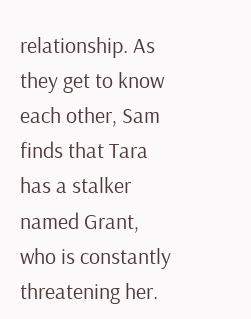relationship. As they get to know each other, Sam finds that Tara has a stalker named Grant, who is constantly threatening her.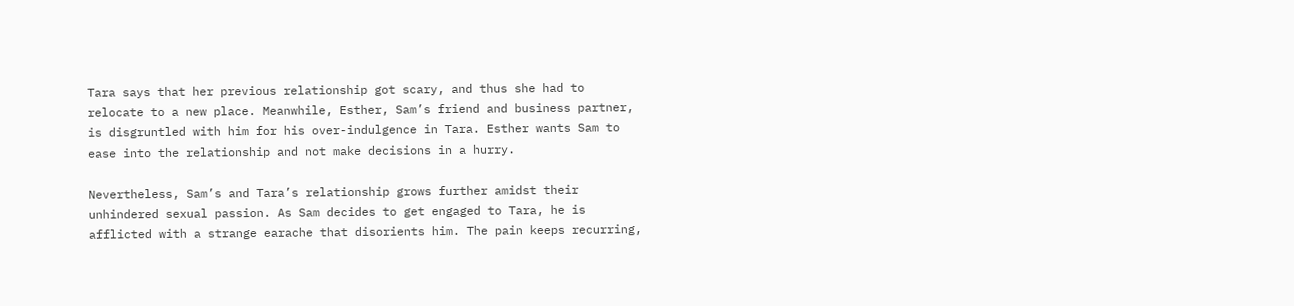Tara says that her previous relationship got scary, and thus she had to relocate to a new place. Meanwhile, Esther, Sam’s friend and business partner, is disgruntled with him for his over-indulgence in Tara. Esther wants Sam to ease into the relationship and not make decisions in a hurry.

Nevertheless, Sam’s and Tara’s relationship grows further amidst their unhindered sexual passion. As Sam decides to get engaged to Tara, he is afflicted with a strange earache that disorients him. The pain keeps recurring,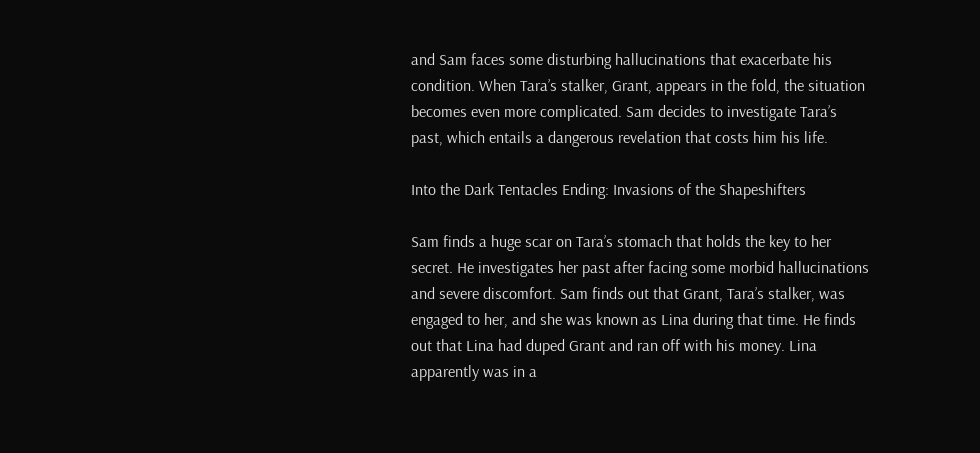and Sam faces some disturbing hallucinations that exacerbate his condition. When Tara’s stalker, Grant, appears in the fold, the situation becomes even more complicated. Sam decides to investigate Tara’s past, which entails a dangerous revelation that costs him his life.

Into the Dark Tentacles Ending: Invasions of the Shapeshifters

Sam finds a huge scar on Tara’s stomach that holds the key to her secret. He investigates her past after facing some morbid hallucinations and severe discomfort. Sam finds out that Grant, Tara’s stalker, was engaged to her, and she was known as Lina during that time. He finds out that Lina had duped Grant and ran off with his money. Lina apparently was in a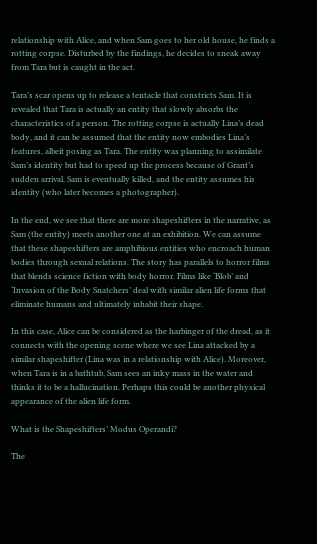relationship with Alice, and when Sam goes to her old house, he finds a rotting corpse. Disturbed by the findings, he decides to sneak away from Tara but is caught in the act.

Tara’s scar opens up to release a tentacle that constricts Sam. It is revealed that Tara is actually an entity that slowly absorbs the characteristics of a person. The rotting corpse is actually Lina’s dead body, and it can be assumed that the entity now embodies Lina’s features, albeit posing as Tara. The entity was planning to assimilate Sam’s identity but had to speed up the process because of Grant’s sudden arrival. Sam is eventually killed, and the entity assumes his identity (who later becomes a photographer).

In the end, we see that there are more shapeshifters in the narrative, as Sam (the entity) meets another one at an exhibition. We can assume that these shapeshifters are amphibious entities who encroach human bodies through sexual relations. The story has parallels to horror films that blends science fiction with body horror. Films like ‘Blob’ and ‘Invasion of the Body Snatchers’ deal with similar alien life forms that eliminate humans and ultimately inhabit their shape.

In this case, Alice can be considered as the harbinger of the dread, as it connects with the opening scene where we see Lina attacked by a similar shapeshifter (Lina was in a relationship with Alice). Moreover, when Tara is in a bathtub, Sam sees an inky mass in the water and thinks it to be a hallucination. Perhaps this could be another physical appearance of the alien life form.

What is the Shapeshifters’ Modus Operandi?

The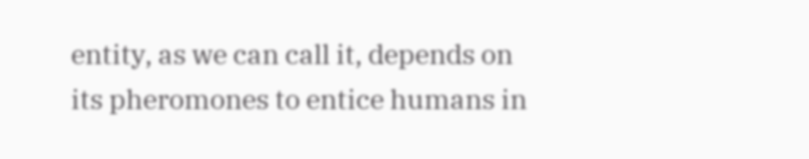entity, as we can call it, depends on its pheromones to entice humans in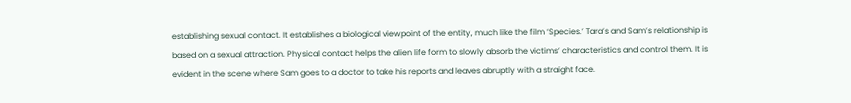establishing sexual contact. It establishes a biological viewpoint of the entity, much like the film ‘Species.’ Tara’s and Sam’s relationship is based on a sexual attraction. Physical contact helps the alien life form to slowly absorb the victims’ characteristics and control them. It is evident in the scene where Sam goes to a doctor to take his reports and leaves abruptly with a straight face.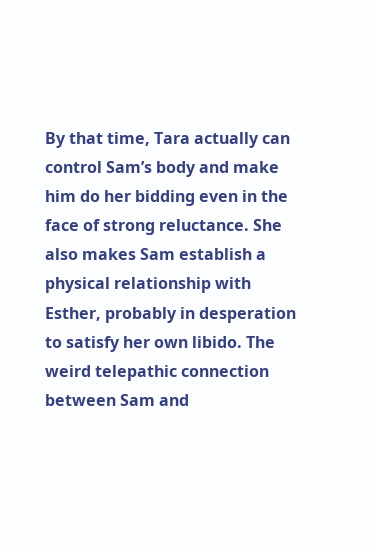By that time, Tara actually can control Sam’s body and make him do her bidding even in the face of strong reluctance. She also makes Sam establish a physical relationship with Esther, probably in desperation to satisfy her own libido. The weird telepathic connection between Sam and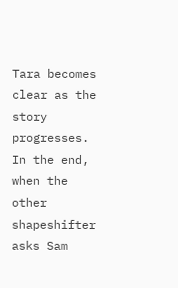Tara becomes clear as the story progresses. In the end, when the other shapeshifter asks Sam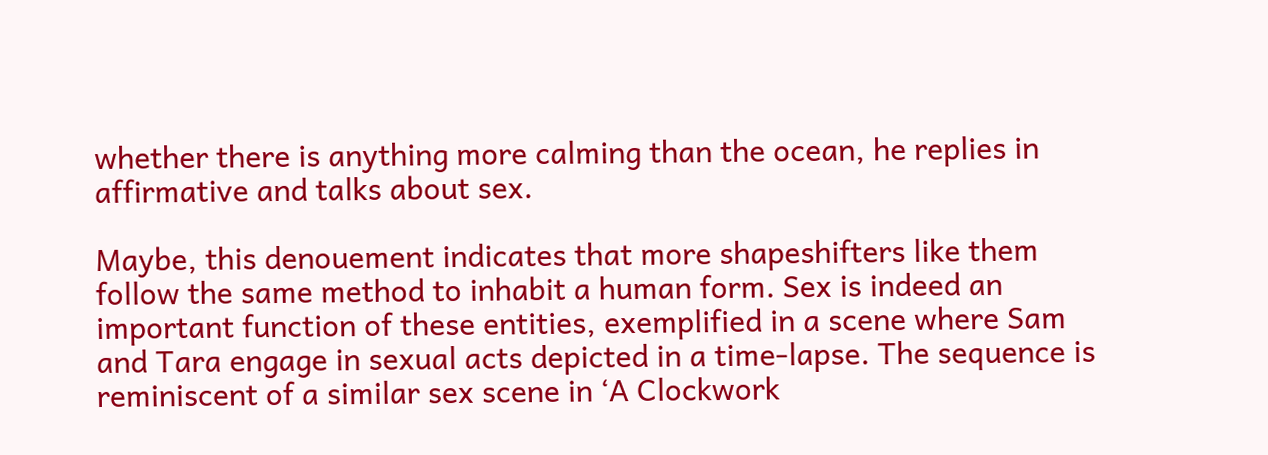whether there is anything more calming than the ocean, he replies in affirmative and talks about sex.

Maybe, this denouement indicates that more shapeshifters like them follow the same method to inhabit a human form. Sex is indeed an important function of these entities, exemplified in a scene where Sam and Tara engage in sexual acts depicted in a time-lapse. The sequence is reminiscent of a similar sex scene in ‘A Clockwork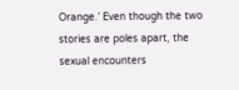Orange.’ Even though the two stories are poles apart, the sexual encounters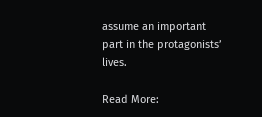assume an important part in the protagonists’ lives.

Read More: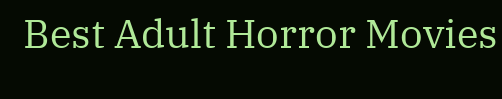Best Adult Horror Movies